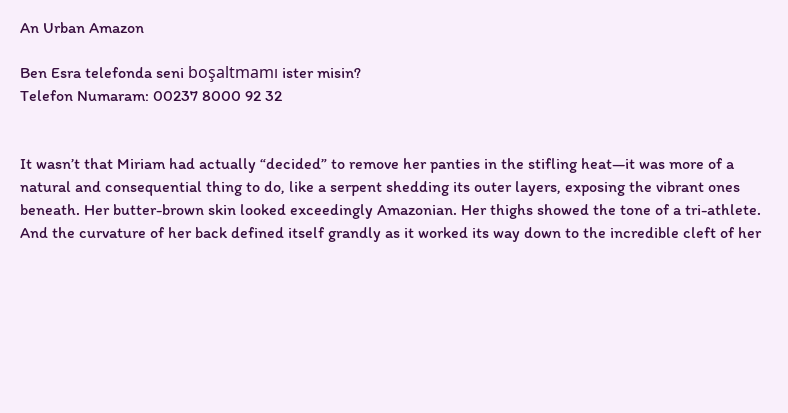An Urban Amazon

Ben Esra telefonda seni boşaltmamı ister misin?
Telefon Numaram: 00237 8000 92 32


It wasn’t that Miriam had actually “decided” to remove her panties in the stifling heat—it was more of a natural and consequential thing to do, like a serpent shedding its outer layers, exposing the vibrant ones beneath. Her butter-brown skin looked exceedingly Amazonian. Her thighs showed the tone of a tri-athlete. And the curvature of her back defined itself grandly as it worked its way down to the incredible cleft of her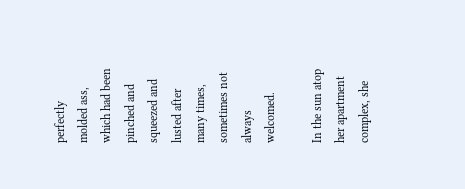perfectly molded ass, which had been pinched and squeezed and lusted after many times, sometimes not always welcomed.

In the sun atop her apartment complex, she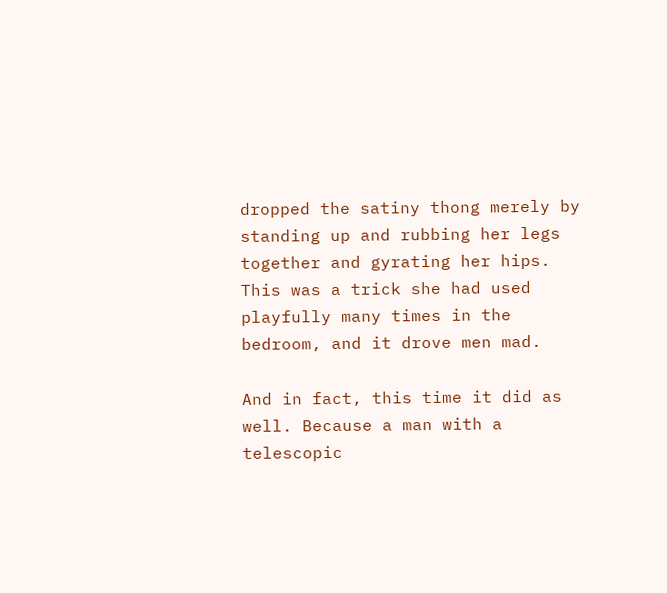dropped the satiny thong merely by standing up and rubbing her legs together and gyrating her hips. This was a trick she had used playfully many times in the bedroom, and it drove men mad.

And in fact, this time it did as well. Because a man with a telescopic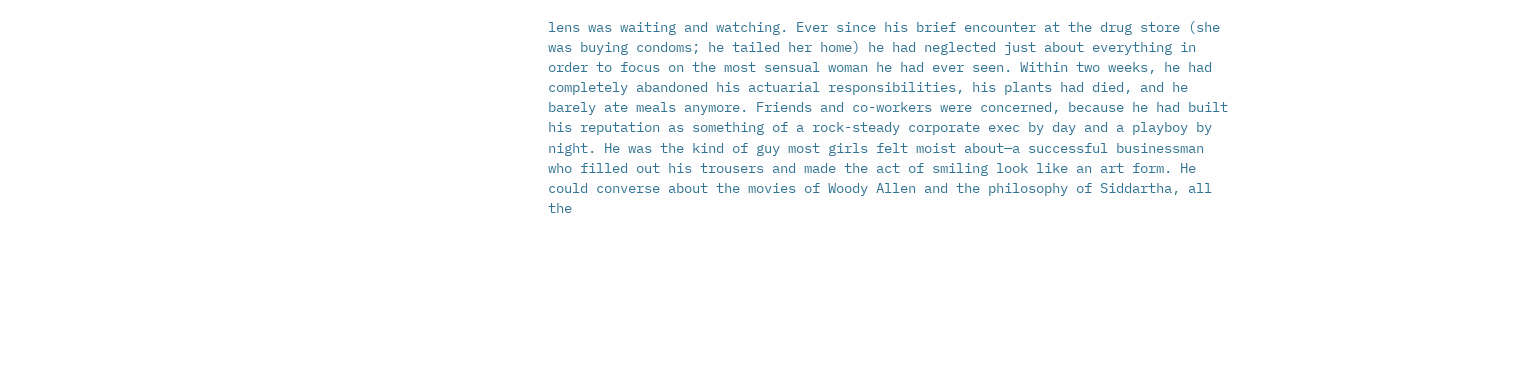lens was waiting and watching. Ever since his brief encounter at the drug store (she was buying condoms; he tailed her home) he had neglected just about everything in order to focus on the most sensual woman he had ever seen. Within two weeks, he had completely abandoned his actuarial responsibilities, his plants had died, and he barely ate meals anymore. Friends and co-workers were concerned, because he had built his reputation as something of a rock-steady corporate exec by day and a playboy by night. He was the kind of guy most girls felt moist about—a successful businessman who filled out his trousers and made the act of smiling look like an art form. He could converse about the movies of Woody Allen and the philosophy of Siddartha, all the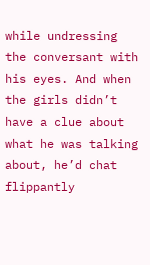while undressing the conversant with his eyes. And when the girls didn’t have a clue about what he was talking about, he’d chat flippantly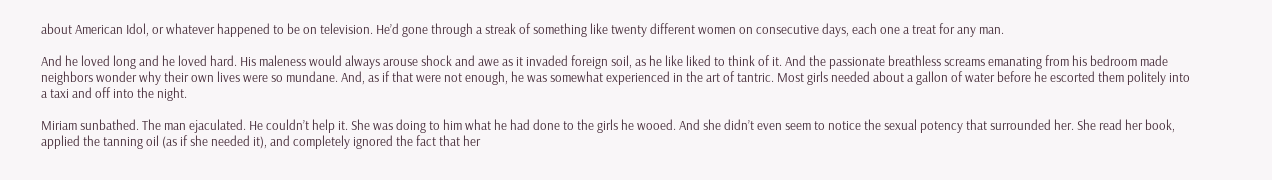about American Idol, or whatever happened to be on television. He’d gone through a streak of something like twenty different women on consecutive days, each one a treat for any man.

And he loved long and he loved hard. His maleness would always arouse shock and awe as it invaded foreign soil, as he like liked to think of it. And the passionate breathless screams emanating from his bedroom made neighbors wonder why their own lives were so mundane. And, as if that were not enough, he was somewhat experienced in the art of tantric. Most girls needed about a gallon of water before he escorted them politely into a taxi and off into the night.

Miriam sunbathed. The man ejaculated. He couldn’t help it. She was doing to him what he had done to the girls he wooed. And she didn’t even seem to notice the sexual potency that surrounded her. She read her book, applied the tanning oil (as if she needed it), and completely ignored the fact that her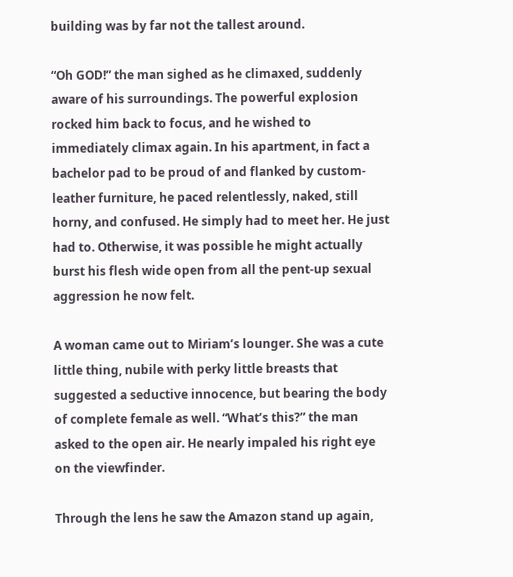building was by far not the tallest around.

“Oh GOD!” the man sighed as he climaxed, suddenly aware of his surroundings. The powerful explosion rocked him back to focus, and he wished to immediately climax again. In his apartment, in fact a bachelor pad to be proud of and flanked by custom-leather furniture, he paced relentlessly, naked, still horny, and confused. He simply had to meet her. He just had to. Otherwise, it was possible he might actually burst his flesh wide open from all the pent-up sexual aggression he now felt.

A woman came out to Miriam’s lounger. She was a cute little thing, nubile with perky little breasts that suggested a seductive innocence, but bearing the body of complete female as well. “What’s this?” the man asked to the open air. He nearly impaled his right eye on the viewfinder.

Through the lens he saw the Amazon stand up again,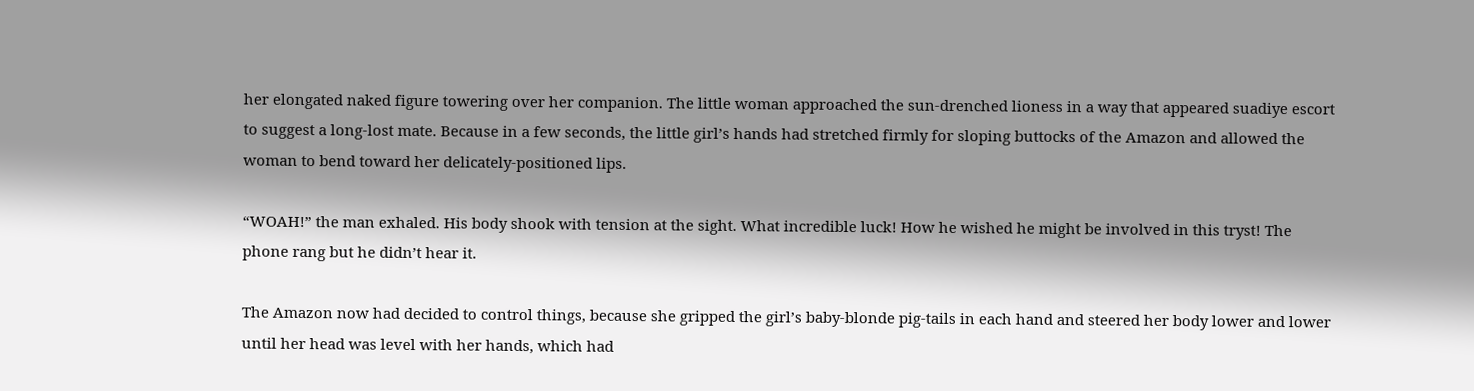her elongated naked figure towering over her companion. The little woman approached the sun-drenched lioness in a way that appeared suadiye escort to suggest a long-lost mate. Because in a few seconds, the little girl’s hands had stretched firmly for sloping buttocks of the Amazon and allowed the woman to bend toward her delicately-positioned lips.

“WOAH!” the man exhaled. His body shook with tension at the sight. What incredible luck! How he wished he might be involved in this tryst! The phone rang but he didn’t hear it.

The Amazon now had decided to control things, because she gripped the girl’s baby-blonde pig-tails in each hand and steered her body lower and lower until her head was level with her hands, which had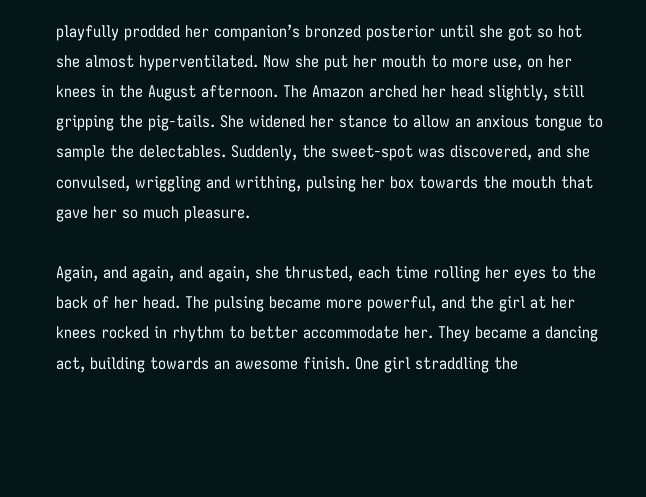playfully prodded her companion’s bronzed posterior until she got so hot she almost hyperventilated. Now she put her mouth to more use, on her knees in the August afternoon. The Amazon arched her head slightly, still gripping the pig-tails. She widened her stance to allow an anxious tongue to sample the delectables. Suddenly, the sweet-spot was discovered, and she convulsed, wriggling and writhing, pulsing her box towards the mouth that gave her so much pleasure.

Again, and again, and again, she thrusted, each time rolling her eyes to the back of her head. The pulsing became more powerful, and the girl at her knees rocked in rhythm to better accommodate her. They became a dancing act, building towards an awesome finish. One girl straddling the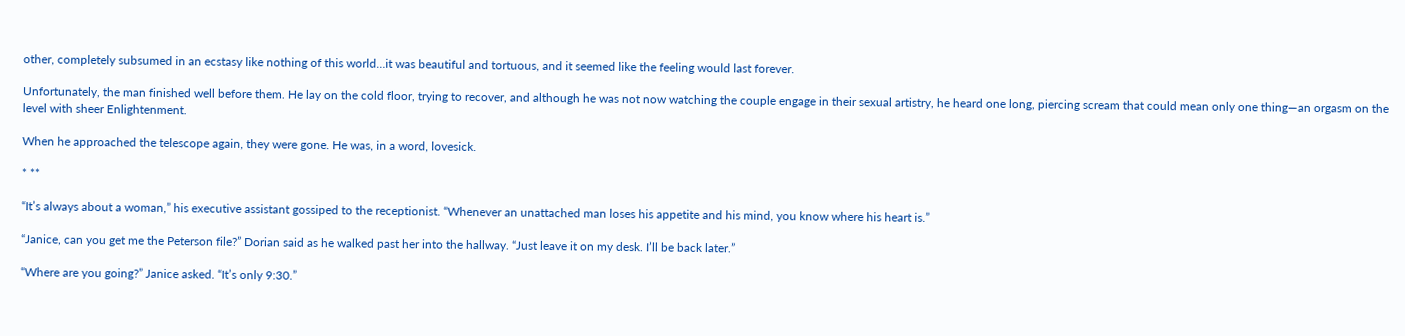other, completely subsumed in an ecstasy like nothing of this world…it was beautiful and tortuous, and it seemed like the feeling would last forever.

Unfortunately, the man finished well before them. He lay on the cold floor, trying to recover, and although he was not now watching the couple engage in their sexual artistry, he heard one long, piercing scream that could mean only one thing—an orgasm on the level with sheer Enlightenment.

When he approached the telescope again, they were gone. He was, in a word, lovesick.

* **

“It’s always about a woman,” his executive assistant gossiped to the receptionist. “Whenever an unattached man loses his appetite and his mind, you know where his heart is.”

“Janice, can you get me the Peterson file?” Dorian said as he walked past her into the hallway. “Just leave it on my desk. I’ll be back later.”

“Where are you going?” Janice asked. “It’s only 9:30.”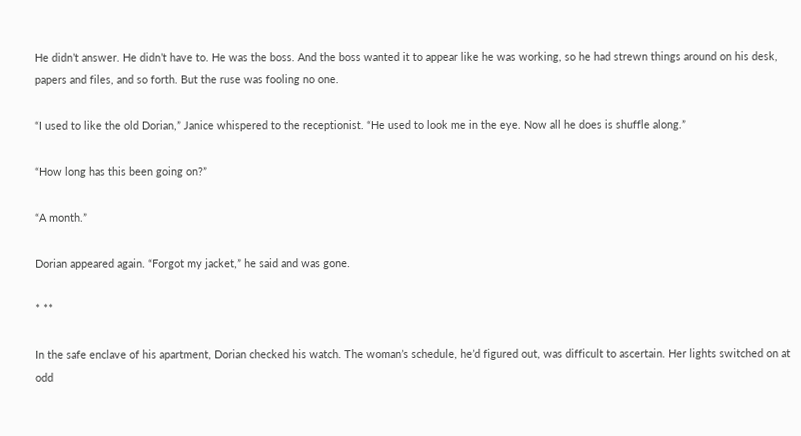He didn’t answer. He didn’t have to. He was the boss. And the boss wanted it to appear like he was working, so he had strewn things around on his desk, papers and files, and so forth. But the ruse was fooling no one.

“I used to like the old Dorian,” Janice whispered to the receptionist. “He used to look me in the eye. Now all he does is shuffle along.”

“How long has this been going on?”

“A month.”

Dorian appeared again. “Forgot my jacket,” he said and was gone.

* **

In the safe enclave of his apartment, Dorian checked his watch. The woman’s schedule, he’d figured out, was difficult to ascertain. Her lights switched on at odd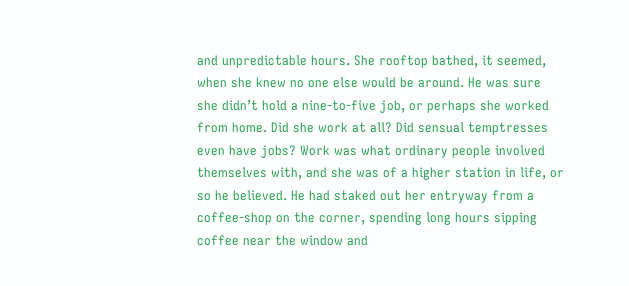and unpredictable hours. She rooftop bathed, it seemed, when she knew no one else would be around. He was sure she didn’t hold a nine-to-five job, or perhaps she worked from home. Did she work at all? Did sensual temptresses even have jobs? Work was what ordinary people involved themselves with, and she was of a higher station in life, or so he believed. He had staked out her entryway from a coffee-shop on the corner, spending long hours sipping coffee near the window and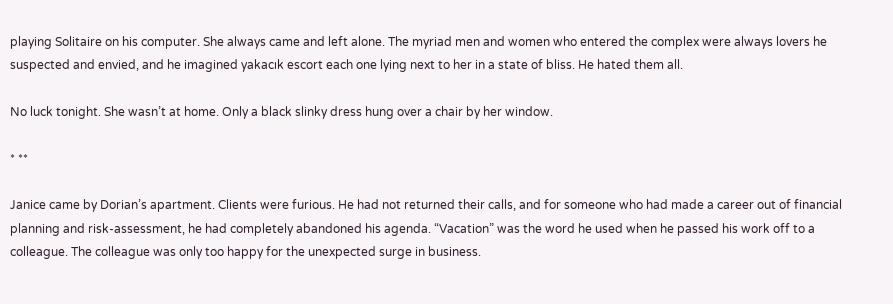playing Solitaire on his computer. She always came and left alone. The myriad men and women who entered the complex were always lovers he suspected and envied, and he imagined yakacık escort each one lying next to her in a state of bliss. He hated them all.

No luck tonight. She wasn’t at home. Only a black slinky dress hung over a chair by her window.

* **

Janice came by Dorian’s apartment. Clients were furious. He had not returned their calls, and for someone who had made a career out of financial planning and risk-assessment, he had completely abandoned his agenda. “Vacation” was the word he used when he passed his work off to a colleague. The colleague was only too happy for the unexpected surge in business.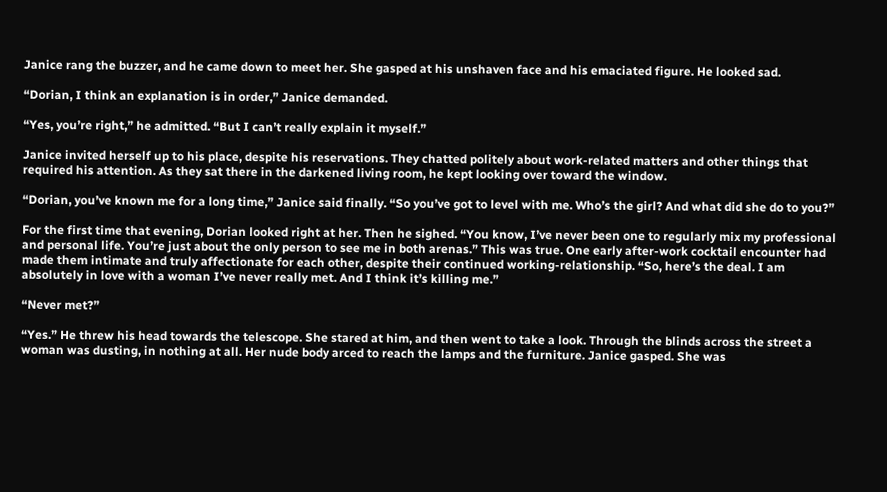Janice rang the buzzer, and he came down to meet her. She gasped at his unshaven face and his emaciated figure. He looked sad.

“Dorian, I think an explanation is in order,” Janice demanded.

“Yes, you’re right,” he admitted. “But I can’t really explain it myself.”

Janice invited herself up to his place, despite his reservations. They chatted politely about work-related matters and other things that required his attention. As they sat there in the darkened living room, he kept looking over toward the window.

“Dorian, you’ve known me for a long time,” Janice said finally. “So you’ve got to level with me. Who’s the girl? And what did she do to you?”

For the first time that evening, Dorian looked right at her. Then he sighed. “You know, I’ve never been one to regularly mix my professional and personal life. You’re just about the only person to see me in both arenas.” This was true. One early after-work cocktail encounter had made them intimate and truly affectionate for each other, despite their continued working-relationship. “So, here’s the deal. I am absolutely in love with a woman I’ve never really met. And I think it’s killing me.”

“Never met?”

“Yes.” He threw his head towards the telescope. She stared at him, and then went to take a look. Through the blinds across the street a woman was dusting, in nothing at all. Her nude body arced to reach the lamps and the furniture. Janice gasped. She was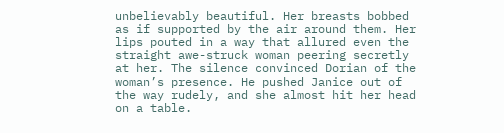unbelievably beautiful. Her breasts bobbed as if supported by the air around them. Her lips pouted in a way that allured even the straight awe-struck woman peering secretly at her. The silence convinced Dorian of the woman’s presence. He pushed Janice out of the way rudely, and she almost hit her head on a table.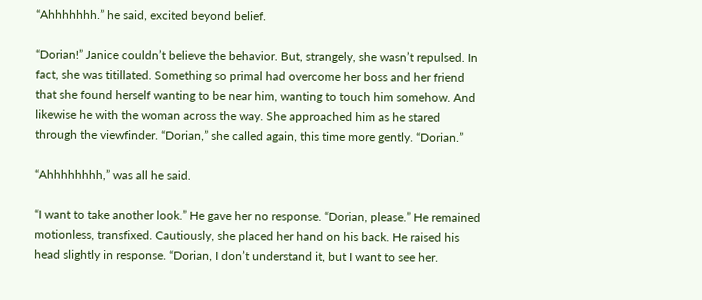“Ahhhhhhh.” he said, excited beyond belief.

“Dorian!” Janice couldn’t believe the behavior. But, strangely, she wasn’t repulsed. In fact, she was titillated. Something so primal had overcome her boss and her friend that she found herself wanting to be near him, wanting to touch him somehow. And likewise he with the woman across the way. She approached him as he stared through the viewfinder. “Dorian,” she called again, this time more gently. “Dorian.”

“Ahhhhhhhh,” was all he said.

“I want to take another look.” He gave her no response. “Dorian, please.” He remained motionless, transfixed. Cautiously, she placed her hand on his back. He raised his head slightly in response. “Dorian, I don’t understand it, but I want to see her.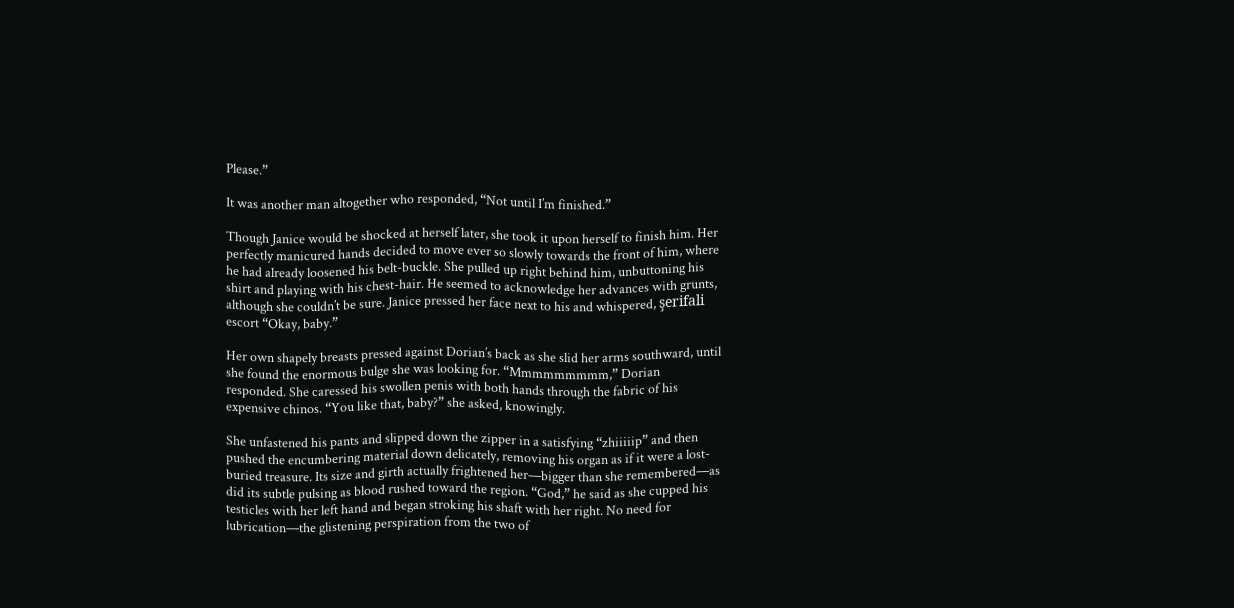Please.”

It was another man altogether who responded, “Not until I’m finished.”

Though Janice would be shocked at herself later, she took it upon herself to finish him. Her perfectly manicured hands decided to move ever so slowly towards the front of him, where he had already loosened his belt-buckle. She pulled up right behind him, unbuttoning his shirt and playing with his chest-hair. He seemed to acknowledge her advances with grunts, although she couldn’t be sure. Janice pressed her face next to his and whispered, şerifali escort “Okay, baby.”

Her own shapely breasts pressed against Dorian’s back as she slid her arms southward, until she found the enormous bulge she was looking for. “Mmmmmmmmm,” Dorian responded. She caressed his swollen penis with both hands through the fabric of his expensive chinos. “You like that, baby?” she asked, knowingly.

She unfastened his pants and slipped down the zipper in a satisfying “zhiiiiip” and then pushed the encumbering material down delicately, removing his organ as if it were a lost-buried treasure. Its size and girth actually frightened her—bigger than she remembered—as did its subtle pulsing as blood rushed toward the region. “God,” he said as she cupped his testicles with her left hand and began stroking his shaft with her right. No need for lubrication—the glistening perspiration from the two of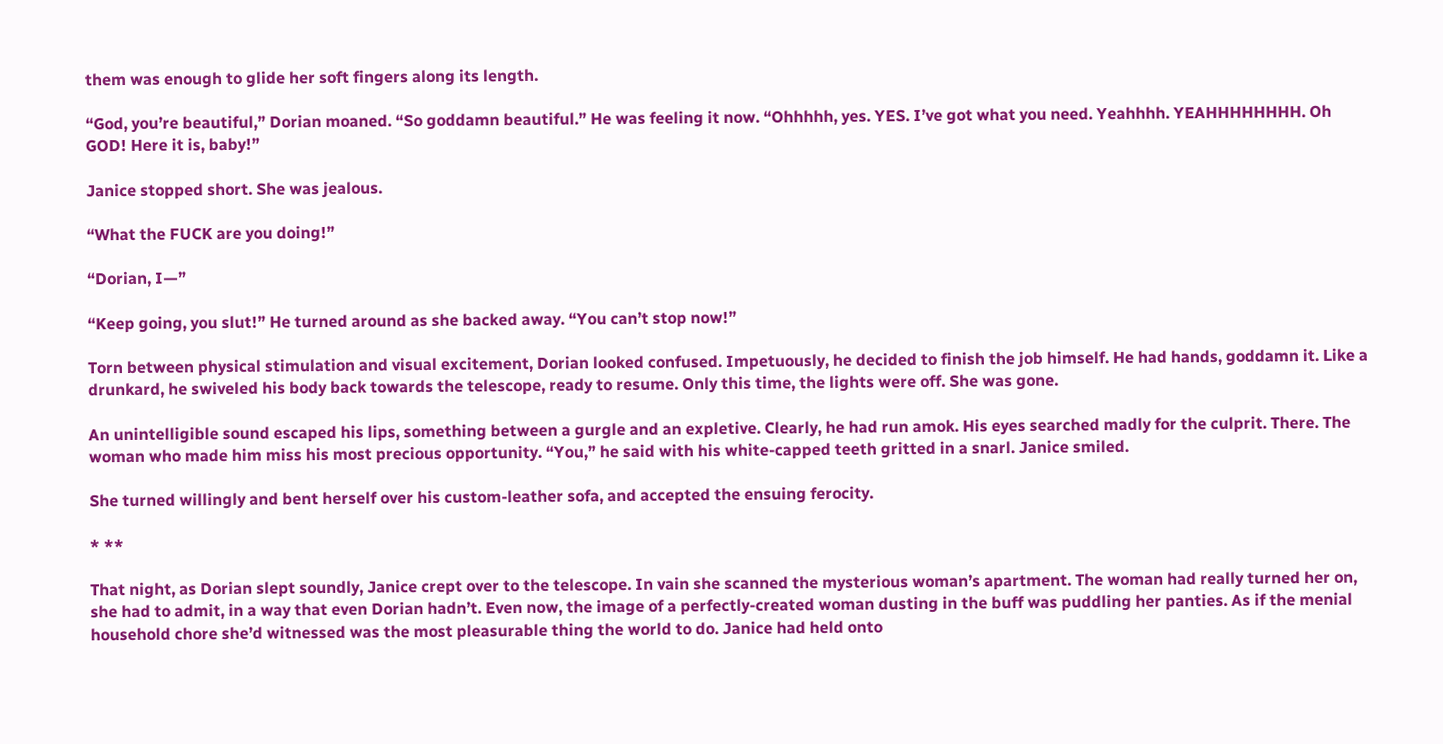them was enough to glide her soft fingers along its length.

“God, you’re beautiful,” Dorian moaned. “So goddamn beautiful.” He was feeling it now. “Ohhhhh, yes. YES. I’ve got what you need. Yeahhhh. YEAHHHHHHHH. Oh GOD! Here it is, baby!”

Janice stopped short. She was jealous.

“What the FUCK are you doing!”

“Dorian, I—”

“Keep going, you slut!” He turned around as she backed away. “You can’t stop now!”

Torn between physical stimulation and visual excitement, Dorian looked confused. Impetuously, he decided to finish the job himself. He had hands, goddamn it. Like a drunkard, he swiveled his body back towards the telescope, ready to resume. Only this time, the lights were off. She was gone.

An unintelligible sound escaped his lips, something between a gurgle and an expletive. Clearly, he had run amok. His eyes searched madly for the culprit. There. The woman who made him miss his most precious opportunity. “You,” he said with his white-capped teeth gritted in a snarl. Janice smiled.

She turned willingly and bent herself over his custom-leather sofa, and accepted the ensuing ferocity.

* **

That night, as Dorian slept soundly, Janice crept over to the telescope. In vain she scanned the mysterious woman’s apartment. The woman had really turned her on, she had to admit, in a way that even Dorian hadn’t. Even now, the image of a perfectly-created woman dusting in the buff was puddling her panties. As if the menial household chore she’d witnessed was the most pleasurable thing the world to do. Janice had held onto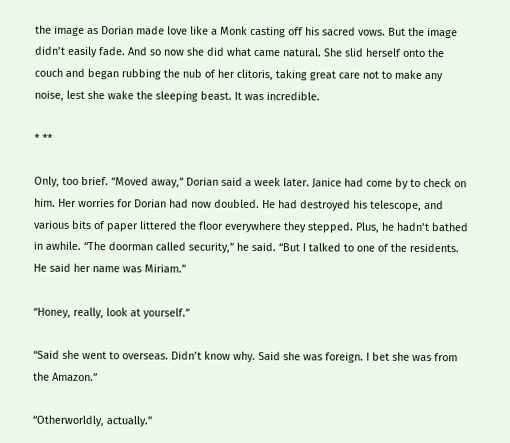the image as Dorian made love like a Monk casting off his sacred vows. But the image didn’t easily fade. And so now she did what came natural. She slid herself onto the couch and began rubbing the nub of her clitoris, taking great care not to make any noise, lest she wake the sleeping beast. It was incredible.

* **

Only, too brief. “Moved away,” Dorian said a week later. Janice had come by to check on him. Her worries for Dorian had now doubled. He had destroyed his telescope, and various bits of paper littered the floor everywhere they stepped. Plus, he hadn’t bathed in awhile. “The doorman called security,” he said. “But I talked to one of the residents. He said her name was Miriam.”

“Honey, really, look at yourself.”

“Said she went to overseas. Didn’t know why. Said she was foreign. I bet she was from the Amazon.”

“Otherworldly, actually.”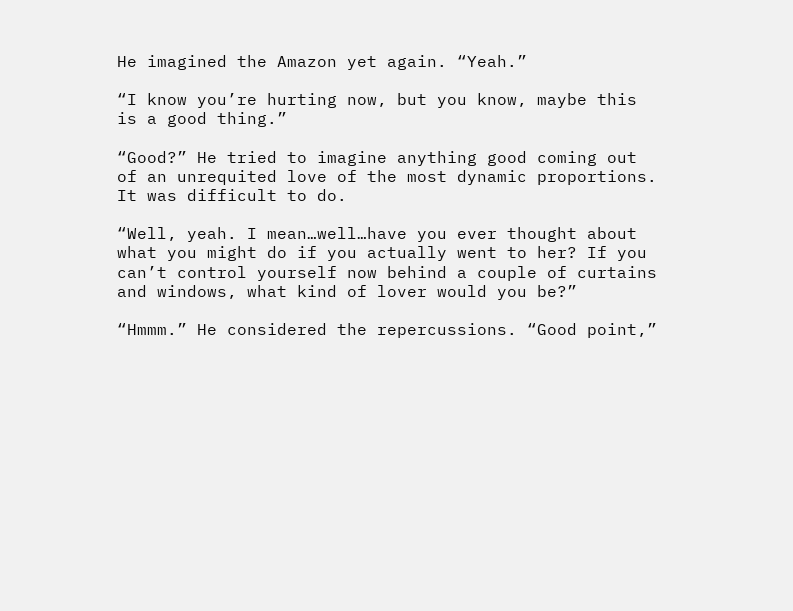He imagined the Amazon yet again. “Yeah.”

“I know you’re hurting now, but you know, maybe this is a good thing.”

“Good?” He tried to imagine anything good coming out of an unrequited love of the most dynamic proportions. It was difficult to do.

“Well, yeah. I mean…well…have you ever thought about what you might do if you actually went to her? If you can’t control yourself now behind a couple of curtains and windows, what kind of lover would you be?”

“Hmmm.” He considered the repercussions. “Good point,”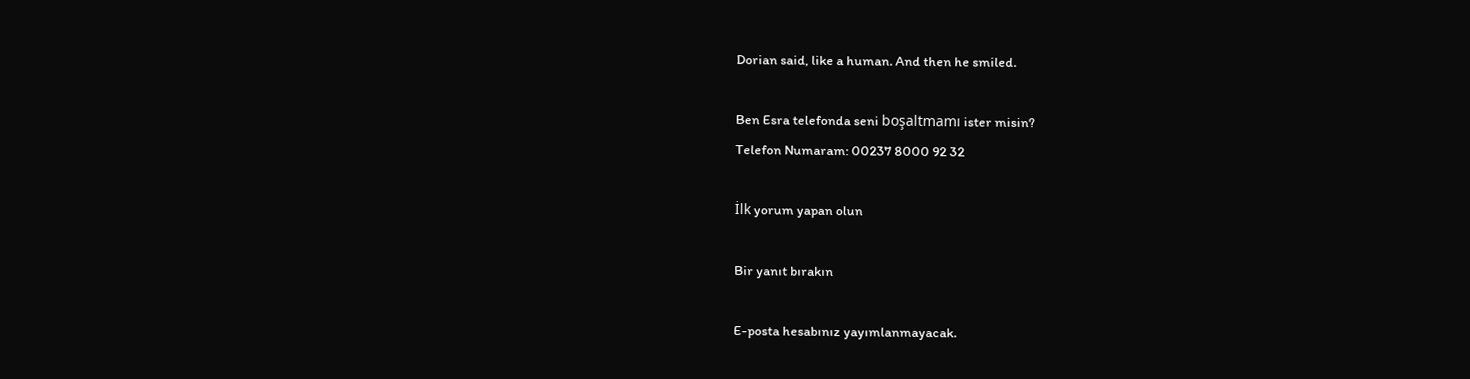Dorian said, like a human. And then he smiled.

Ben Esra telefonda seni boşaltmamı ister misin?
Telefon Numaram: 00237 8000 92 32

İlk yorum yapan olun

Bir yanıt bırakın

E-posta hesabınız yayımlanmayacak.